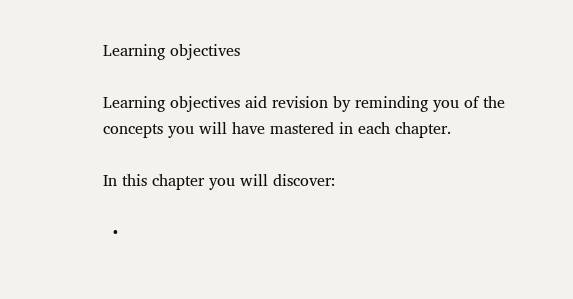Learning objectives

Learning objectives aid revision by reminding you of the concepts you will have mastered in each chapter.

In this chapter you will discover:

  •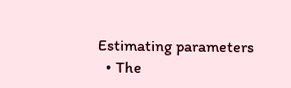Estimating parameters
  • The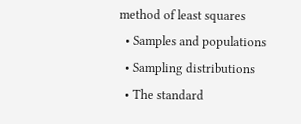method of least squares
  • Samples and populations
  • Sampling distributions
  • The standard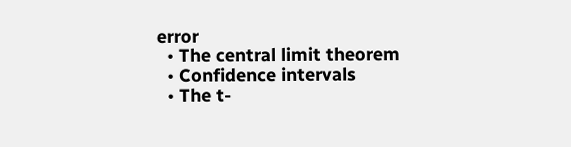error
  • The central limit theorem
  • Confidence intervals
  • The t-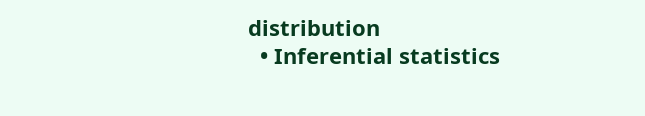distribution
  • Inferential statistics